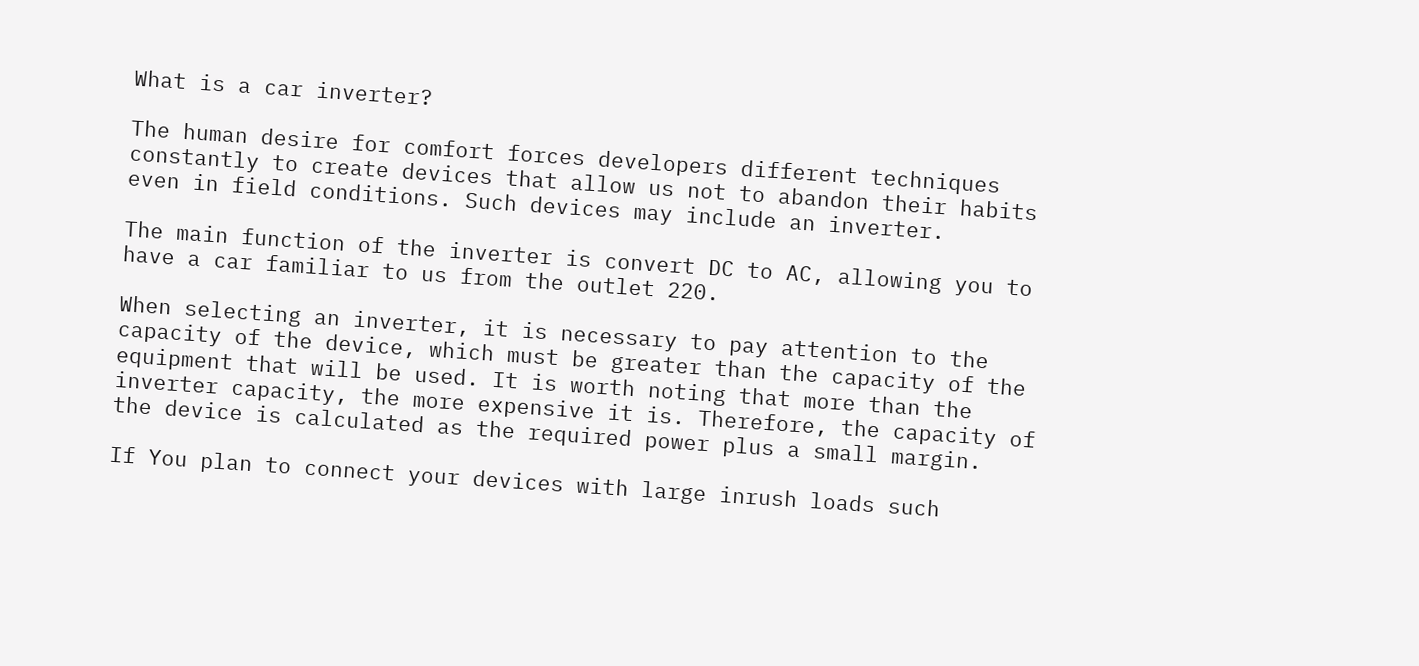What is a car inverter?

The human desire for comfort forces developers different techniques constantly to create devices that allow us not to abandon their habits even in field conditions. Such devices may include an inverter.

The main function of the inverter is convert DC to AC, allowing you to have a car familiar to us from the outlet 220.

When selecting an inverter, it is necessary to pay attention to the capacity of the device, which must be greater than the capacity of the equipment that will be used. It is worth noting that more than the inverter capacity, the more expensive it is. Therefore, the capacity of the device is calculated as the required power plus a small margin.

If You plan to connect your devices with large inrush loads such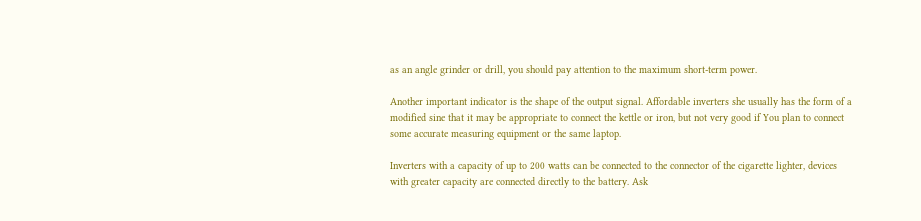as an angle grinder or drill, you should pay attention to the maximum short-term power.

Another important indicator is the shape of the output signal. Affordable inverters she usually has the form of a modified sine that it may be appropriate to connect the kettle or iron, but not very good if You plan to connect some accurate measuring equipment or the same laptop.

Inverters with a capacity of up to 200 watts can be connected to the connector of the cigarette lighter, devices with greater capacity are connected directly to the battery. Ask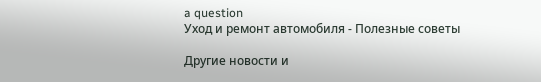a question
Уход и ремонт автомобиля - Полезные советы

Другие новости и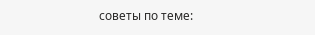советы по теме: